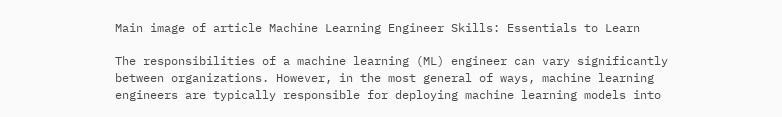Main image of article Machine Learning Engineer Skills: Essentials to Learn

The responsibilities of a machine learning (ML) engineer can vary significantly between organizations. However, in the most general of ways, machine learning engineers are typically responsible for deploying machine learning models into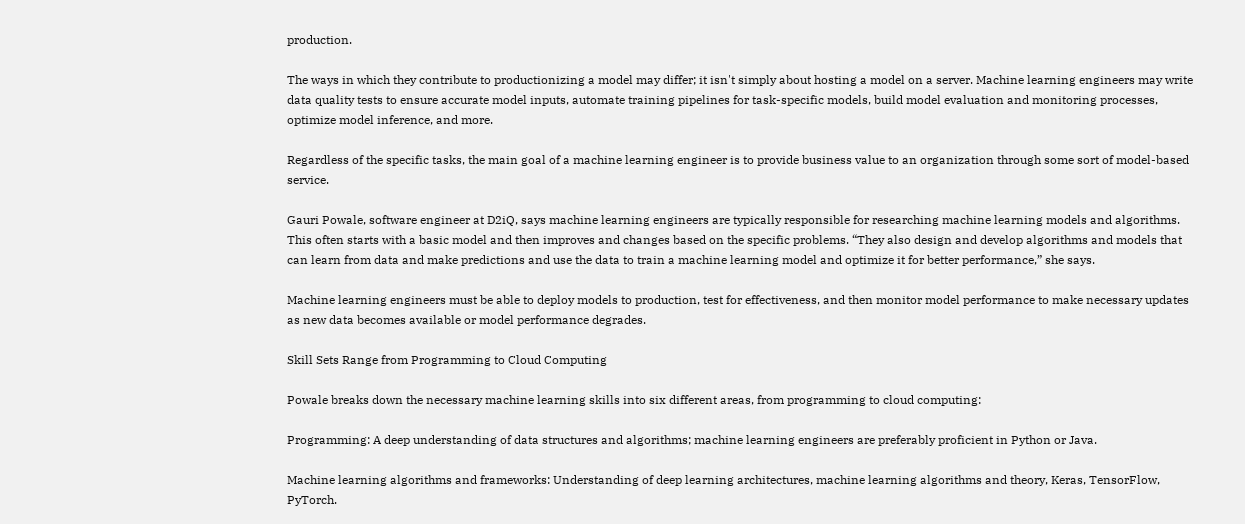production.

The ways in which they contribute to productionizing a model may differ; it isn't simply about hosting a model on a server. Machine learning engineers may write data quality tests to ensure accurate model inputs, automate training pipelines for task-specific models, build model evaluation and monitoring processes, optimize model inference, and more.

Regardless of the specific tasks, the main goal of a machine learning engineer is to provide business value to an organization through some sort of model-based service.

Gauri Powale, software engineer at D2iQ, says machine learning engineers are typically responsible for researching machine learning models and algorithms. This often starts with a basic model and then improves and changes based on the specific problems. “They also design and develop algorithms and models that can learn from data and make predictions and use the data to train a machine learning model and optimize it for better performance,” she says.

Machine learning engineers must be able to deploy models to production, test for effectiveness, and then monitor model performance to make necessary updates as new data becomes available or model performance degrades.

Skill Sets Range from Programming to Cloud Computing

Powale breaks down the necessary machine learning skills into six different areas, from programming to cloud computing:

Programming: A deep understanding of data structures and algorithms; machine learning engineers are preferably proficient in Python or Java.

Machine learning algorithms and frameworks: Understanding of deep learning architectures, machine learning algorithms and theory, Keras, TensorFlow, PyTorch.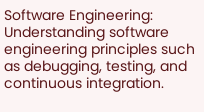Software Engineering: Understanding software engineering principles such as debugging, testing, and continuous integration.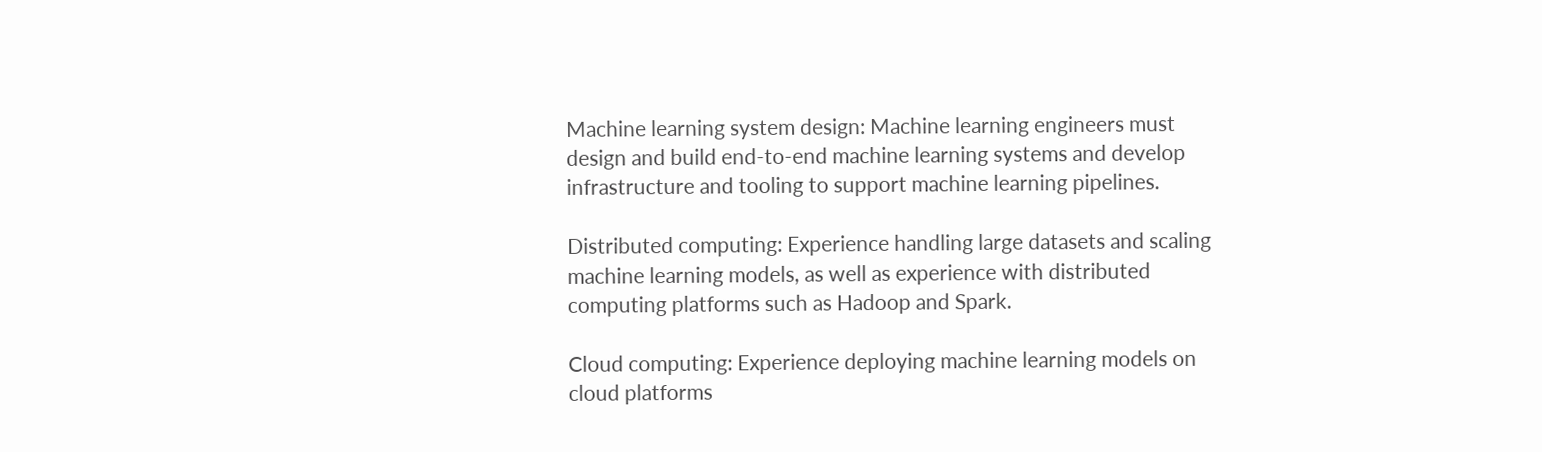Machine learning system design: Machine learning engineers must design and build end-to-end machine learning systems and develop infrastructure and tooling to support machine learning pipelines.

Distributed computing: Experience handling large datasets and scaling machine learning models, as well as experience with distributed computing platforms such as Hadoop and Spark.

Cloud computing: Experience deploying machine learning models on cloud platforms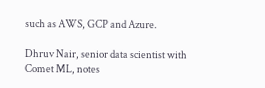such as AWS, GCP and Azure.

Dhruv Nair, senior data scientist with Comet ML, notes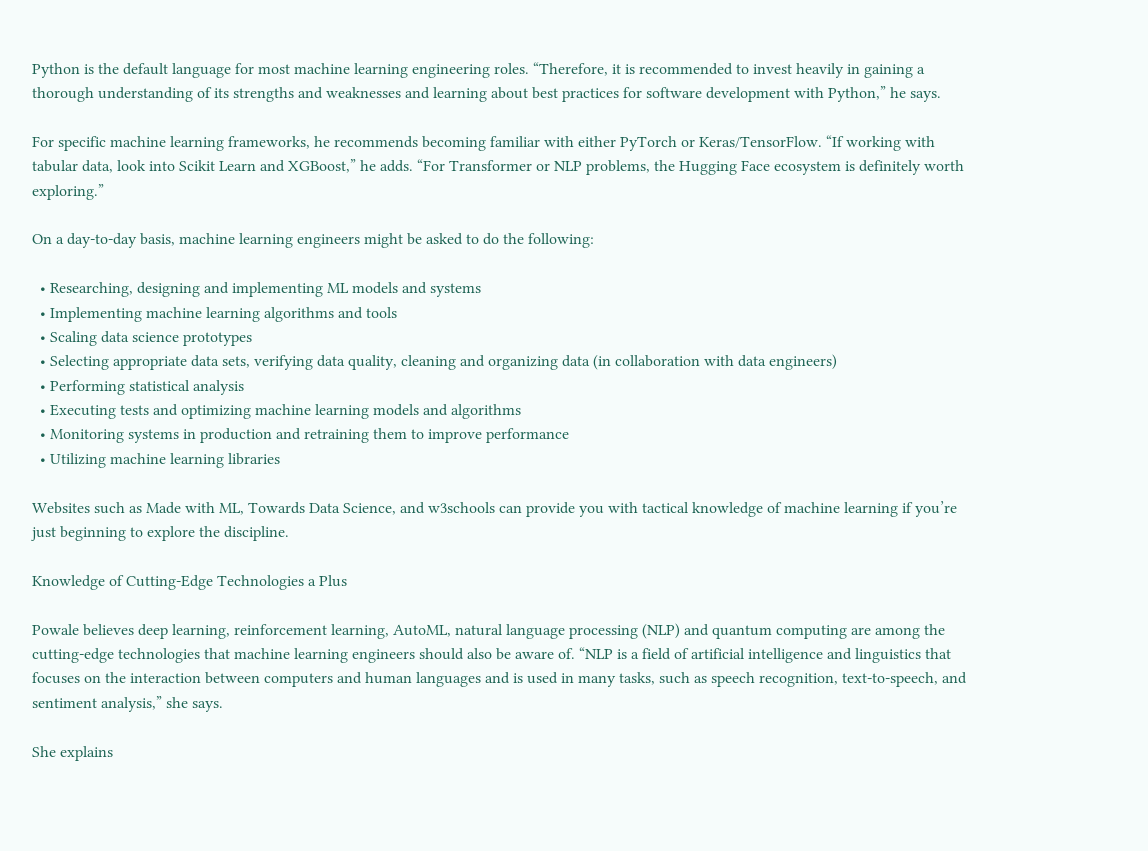Python is the default language for most machine learning engineering roles. “Therefore, it is recommended to invest heavily in gaining a thorough understanding of its strengths and weaknesses and learning about best practices for software development with Python,” he says.

For specific machine learning frameworks, he recommends becoming familiar with either PyTorch or Keras/TensorFlow. “If working with tabular data, look into Scikit Learn and XGBoost,” he adds. “For Transformer or NLP problems, the Hugging Face ecosystem is definitely worth exploring.”

On a day-to-day basis, machine learning engineers might be asked to do the following:

  • Researching, designing and implementing ML models and systems
  • Implementing machine learning algorithms and tools
  • Scaling data science prototypes
  • Selecting appropriate data sets, verifying data quality, cleaning and organizing data (in collaboration with data engineers)
  • Performing statistical analysis
  • Executing tests and optimizing machine learning models and algorithms
  • Monitoring systems in production and retraining them to improve performance
  • Utilizing machine learning libraries

Websites such as Made with ML, Towards Data Science, and w3schools can provide you with tactical knowledge of machine learning if you’re just beginning to explore the discipline.

Knowledge of Cutting-Edge Technologies a Plus

Powale believes deep learning, reinforcement learning, AutoML, natural language processing (NLP) and quantum computing are among the cutting-edge technologies that machine learning engineers should also be aware of. “NLP is a field of artificial intelligence and linguistics that focuses on the interaction between computers and human languages and is used in many tasks, such as speech recognition, text-to-speech, and sentiment analysis,” she says.

She explains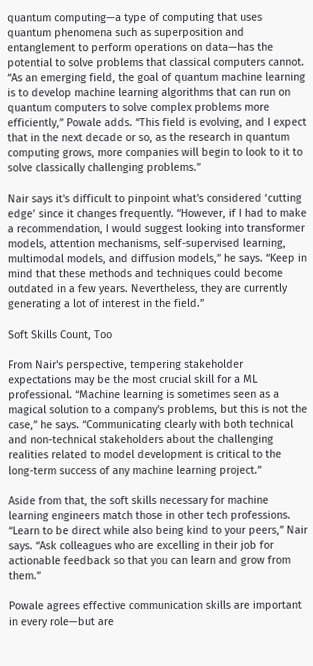quantum computing—a type of computing that uses quantum phenomena such as superposition and entanglement to perform operations on data—has the potential to solve problems that classical computers cannot. “As an emerging field, the goal of quantum machine learning is to develop machine learning algorithms that can run on quantum computers to solve complex problems more efficiently,” Powale adds. “This field is evolving, and I expect that in the next decade or so, as the research in quantum computing grows, more companies will begin to look to it to solve classically challenging problems.”

Nair says it's difficult to pinpoint what's considered ‘cutting edge’ since it changes frequently. “However, if I had to make a recommendation, I would suggest looking into transformer models, attention mechanisms, self-supervised learning, multimodal models, and diffusion models,” he says. “Keep in mind that these methods and techniques could become outdated in a few years. Nevertheless, they are currently generating a lot of interest in the field.”

Soft Skills Count, Too

From Nair's perspective, tempering stakeholder expectations may be the most crucial skill for a ML professional. “Machine learning is sometimes seen as a magical solution to a company's problems, but this is not the case,” he says. “Communicating clearly with both technical and non-technical stakeholders about the challenging realities related to model development is critical to the long-term success of any machine learning project.”

Aside from that, the soft skills necessary for machine learning engineers match those in other tech professions. “Learn to be direct while also being kind to your peers,” Nair says. “Ask colleagues who are excelling in their job for actionable feedback so that you can learn and grow from them.”

Powale agrees effective communication skills are important in every role—but are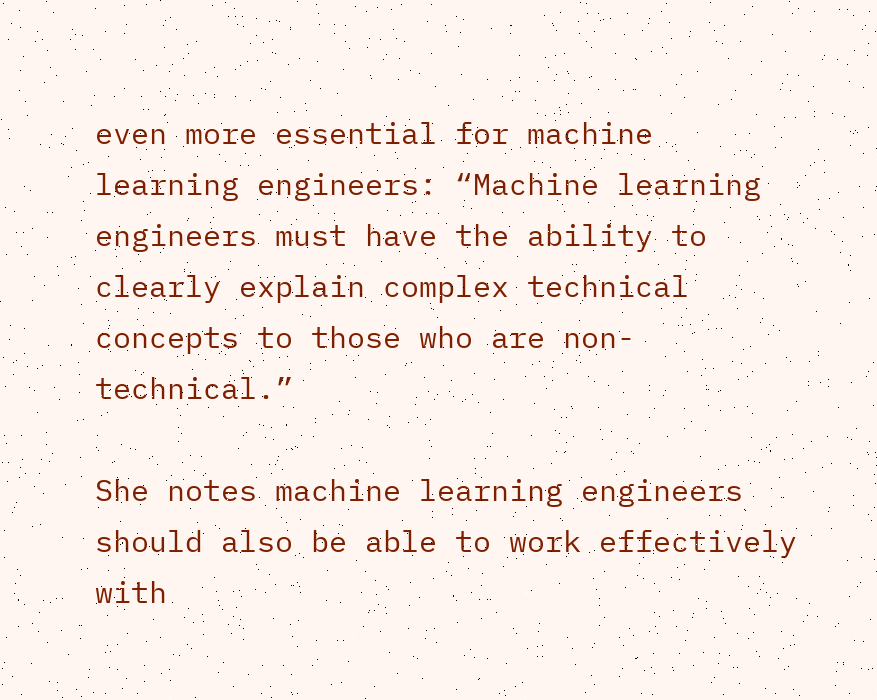even more essential for machine learning engineers: “Machine learning engineers must have the ability to clearly explain complex technical concepts to those who are non-technical.”

She notes machine learning engineers should also be able to work effectively with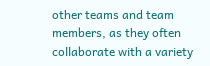other teams and team members, as they often collaborate with a variety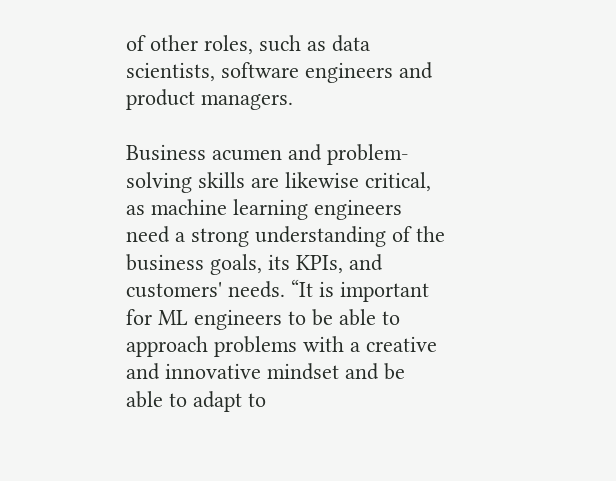of other roles, such as data scientists, software engineers and product managers.

Business acumen and problem-solving skills are likewise critical, as machine learning engineers need a strong understanding of the business goals, its KPIs, and customers' needs. “It is important for ML engineers to be able to approach problems with a creative and innovative mindset and be able to adapt to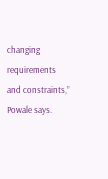changing requirements and constraints,” Powale says.